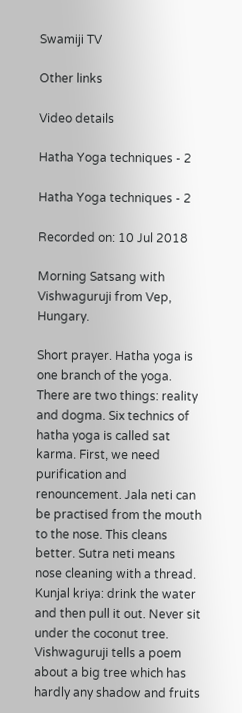Swamiji TV

Other links

Video details

Hatha Yoga techniques - 2

Hatha Yoga techniques - 2

Recorded on: 10 Jul 2018

Morning Satsang with Vishwaguruji from Vep, Hungary.

Short prayer. Hatha yoga is one branch of the yoga. There are two things: reality and dogma. Six technics of hatha yoga is called sat karma. First, we need purification and renouncement. Jala neti can be practised from the mouth to the nose. This cleans better. Sutra neti means nose cleaning with a thread. Kunjal kriya: drink the water and then pull it out. Never sit under the coconut tree. Vishwaguruji tells a poem about a big tree which has hardly any shadow and fruits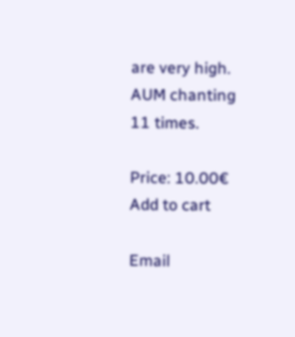are very high. AUM chanting 11 times.

Price: 10.00€
Add to cart

Email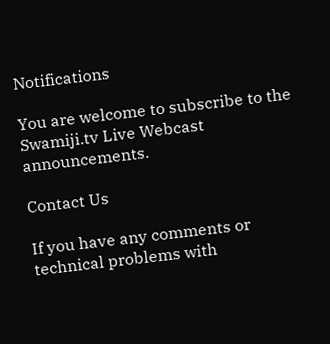Notifications

You are welcome to subscribe to the Swamiji.tv Live Webcast announcements.

Contact Us

If you have any comments or technical problems with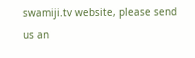swamiji.tv website, please send us an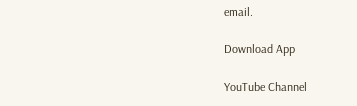email.

Download App

YouTube Channel